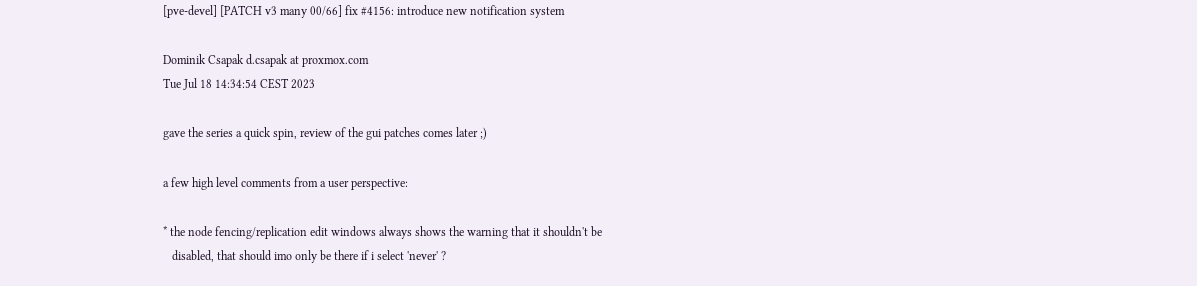[pve-devel] [PATCH v3 many 00/66] fix #4156: introduce new notification system

Dominik Csapak d.csapak at proxmox.com
Tue Jul 18 14:34:54 CEST 2023

gave the series a quick spin, review of the gui patches comes later ;)

a few high level comments from a user perspective:

* the node fencing/replication edit windows always shows the warning that it shouldn't be
   disabled, that should imo only be there if i select 'never' ?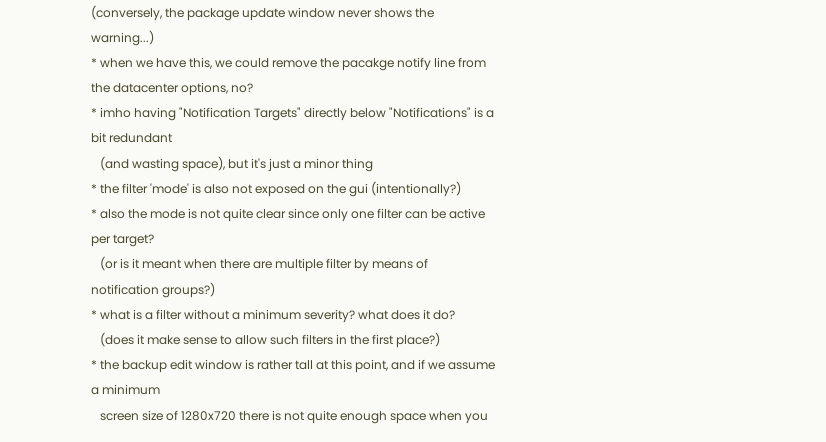(conversely, the package update window never shows the warning...)
* when we have this, we could remove the pacakge notify line from the datacenter options, no?
* imho having "Notification Targets" directly below "Notifications" is a bit redundant
   (and wasting space), but it's just a minor thing
* the filter 'mode' is also not exposed on the gui (intentionally?)
* also the mode is not quite clear since only one filter can be active per target?
   (or is it meant when there are multiple filter by means of notification groups?)
* what is a filter without a minimum severity? what does it do?
   (does it make sense to allow such filters in the first place?)
* the backup edit window is rather tall at this point, and if we assume a minimum
   screen size of 1280x720 there is not quite enough space when you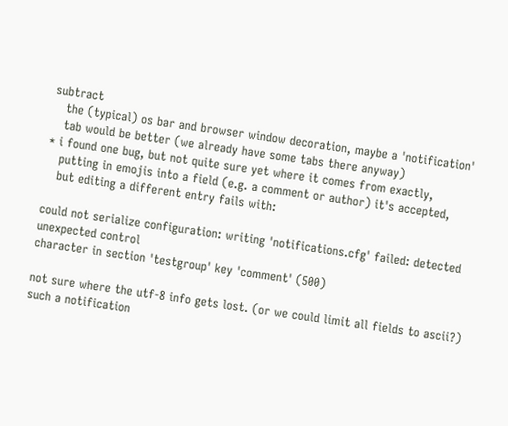subtract
   the (typical) os bar and browser window decoration, maybe a 'notification'
   tab would be better (we already have some tabs there anyway)
* i found one bug, but not quite sure yet where it comes from exactly,
   putting in emojis into a field (e.g. a comment or author) it's accepted,
   but editing a different entry fails with:

could not serialize configuration: writing 'notifications.cfg' failed: detected unexpected control
character in section 'testgroup' key 'comment' (500)

not sure where the utf-8 info gets lost. (or we could limit all fields to ascii?)
such a notification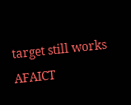target still works AFAICT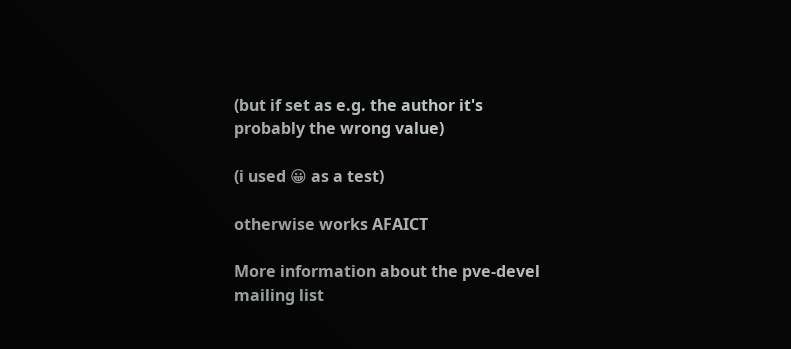(but if set as e.g. the author it's
probably the wrong value)

(i used 😀 as a test)

otherwise works AFAICT

More information about the pve-devel mailing list